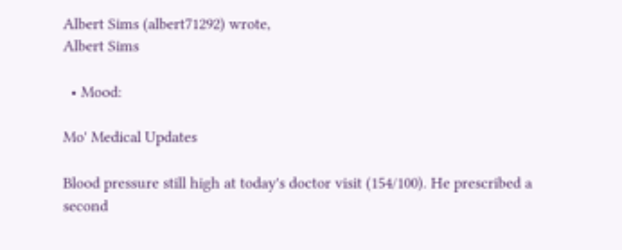Albert Sims (albert71292) wrote,
Albert Sims

  • Mood:

Mo' Medical Updates

Blood pressure still high at today's doctor visit (154/100). He prescribed a second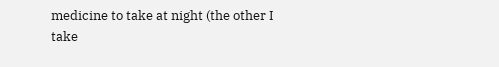medicine to take at night (the other I take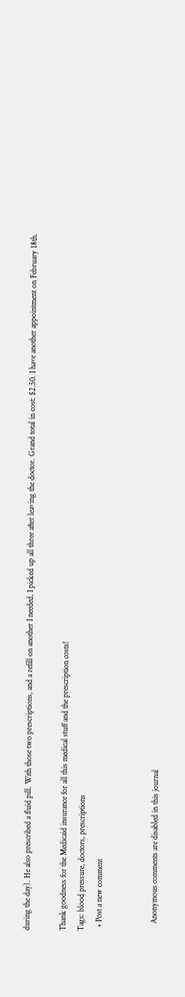during the day). He also prescribed a fluid pill. With those two prescriptions, and a refill on another I needed, I picked up all three after leaving the doctor. Grand total in cost: $2.50. I have another appointment on February 18th.

Thank goodness for the Medicaid insurance for all this medical stuff and the prescription costs!
Tags: blood pressure, doctors, prescriptions
  • Post a new comment


    Anonymous comments are disabled in this journal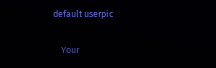default userpic

    Your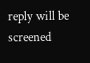reply will be screened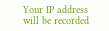Your IP address will be recorded